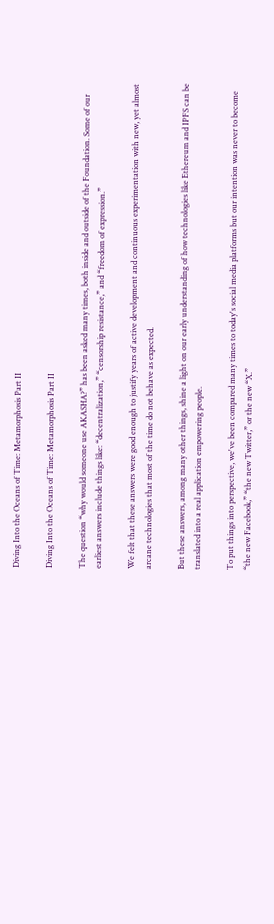Diving Into the Oceans of Time: Metamorphosis Part II

Diving Into the Oceans of Time: Metamorphosis Part II

The question “why would someone use AKASHA?” has been asked many times, both inside and outside of the Foundation. Some of our earliest answers include things like: “decentralization,” “censorship resistance,” and “freedom of expression.”

We felt that these answers were good enough to justify years of active development and continuous experimentation with new, yet almost arcane technologies that most of the time do not behave as expected.

But these answers, among many other things, shine a light on our early understanding of how technologies like Ethereum and IPFS can be translated into a real application empowering people.

To put things into perspective, we've been compared many times to today's social media platforms but our intention was never to become “the new Facebook,” “the new Twitter,” or the new “X.”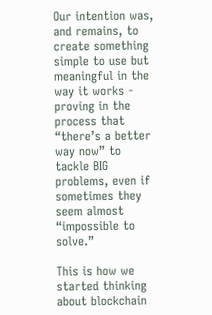Our intention was, and remains, to create something simple to use but meaningful in the way it works - proving in the process that “there’s a better way now” to tackle BIG problems, even if sometimes they seem almost “impossible to solve.”

This is how we started thinking about blockchain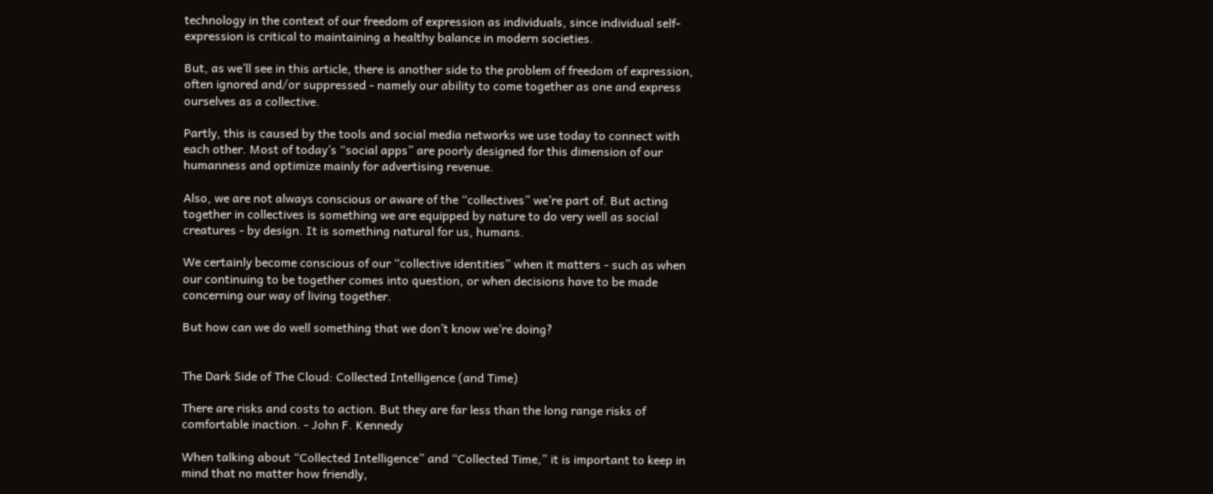technology in the context of our freedom of expression as individuals, since individual self-expression is critical to maintaining a healthy balance in modern societies.

But, as we’ll see in this article, there is another side to the problem of freedom of expression, often ignored and/or suppressed - namely our ability to come together as one and express ourselves as a collective.

Partly, this is caused by the tools and social media networks we use today to connect with each other. Most of today’s “social apps” are poorly designed for this dimension of our humanness and optimize mainly for advertising revenue.

Also, we are not always conscious or aware of the “collectives” we’re part of. But acting together in collectives is something we are equipped by nature to do very well as social creatures - by design. It is something natural for us, humans.

We certainly become conscious of our “collective identities” when it matters - such as when our continuing to be together comes into question, or when decisions have to be made concerning our way of living together.

But how can we do well something that we don’t know we’re doing?


The Dark Side of The Cloud: Collected Intelligence (and Time)

There are risks and costs to action. But they are far less than the long range risks of comfortable inaction. - John F. Kennedy

When talking about “Collected Intelligence” and “Collected Time,” it is important to keep in mind that no matter how friendly,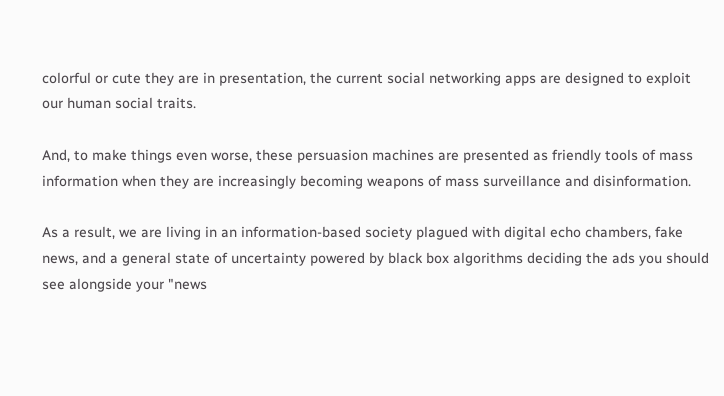colorful or cute they are in presentation, the current social networking apps are designed to exploit our human social traits.

And, to make things even worse, these persuasion machines are presented as friendly tools of mass information when they are increasingly becoming weapons of mass surveillance and disinformation.

As a result, we are living in an information-based society plagued with digital echo chambers, fake news, and a general state of uncertainty powered by black box algorithms deciding the ads you should see alongside your "news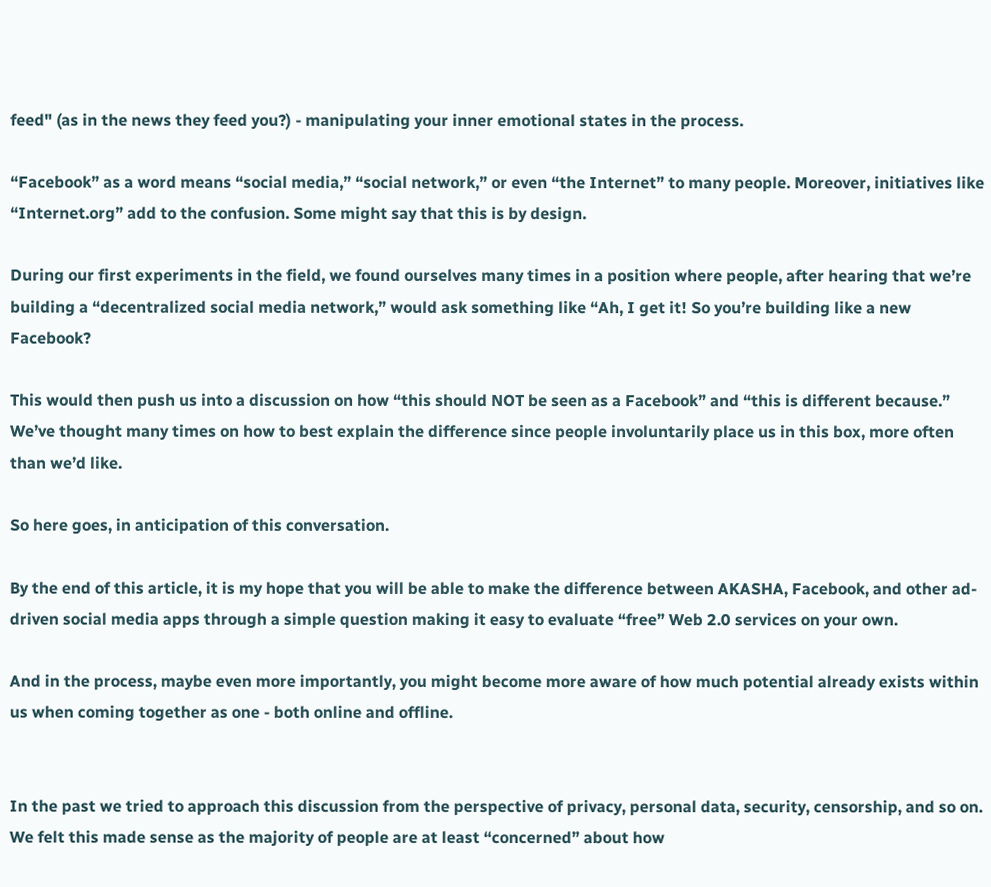feed" (as in the news they feed you?) - manipulating your inner emotional states in the process.

“Facebook” as a word means “social media,” “social network,” or even “the Internet” to many people. Moreover, initiatives like “Internet.org” add to the confusion. Some might say that this is by design.

During our first experiments in the field, we found ourselves many times in a position where people, after hearing that we’re building a “decentralized social media network,” would ask something like “Ah, I get it! So you’re building like a new Facebook?

This would then push us into a discussion on how “this should NOT be seen as a Facebook” and “this is different because.” We’ve thought many times on how to best explain the difference since people involuntarily place us in this box, more often than we’d like.

So here goes, in anticipation of this conversation.

By the end of this article, it is my hope that you will be able to make the difference between AKASHA, Facebook, and other ad-driven social media apps through a simple question making it easy to evaluate “free” Web 2.0 services on your own.

And in the process, maybe even more importantly, you might become more aware of how much potential already exists within us when coming together as one - both online and offline.


In the past we tried to approach this discussion from the perspective of privacy, personal data, security, censorship, and so on. We felt this made sense as the majority of people are at least “concerned” about how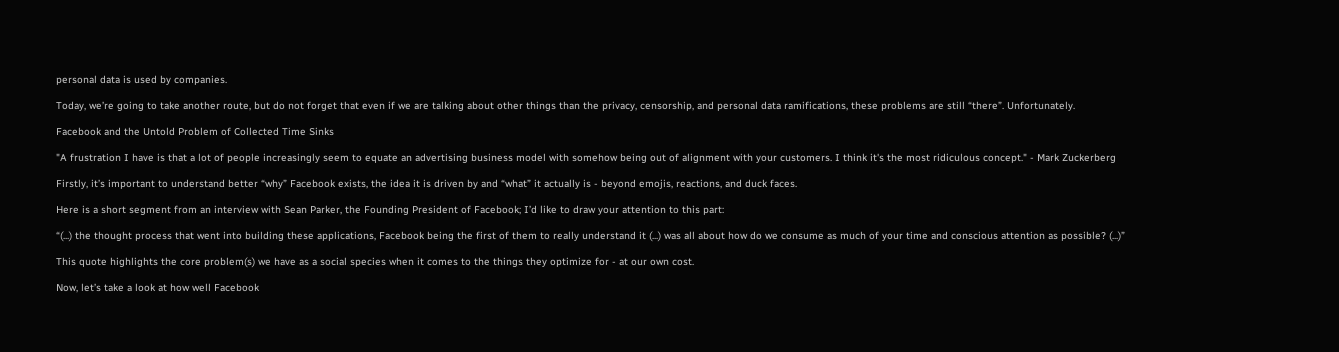personal data is used by companies.

Today, we’re going to take another route, but do not forget that even if we are talking about other things than the privacy, censorship, and personal data ramifications, these problems are still “there”. Unfortunately.

Facebook and the Untold Problem of Collected Time Sinks

"A frustration I have is that a lot of people increasingly seem to equate an advertising business model with somehow being out of alignment with your customers. I think it's the most ridiculous concept." - Mark Zuckerberg

Firstly, it’s important to understand better “why” Facebook exists, the idea it is driven by and “what” it actually is - beyond emojis, reactions, and duck faces.

Here is a short segment from an interview with Sean Parker, the Founding President of Facebook; I’d like to draw your attention to this part:

“(...) the thought process that went into building these applications, Facebook being the first of them to really understand it (...) was all about how do we consume as much of your time and conscious attention as possible? (...)”

This quote highlights the core problem(s) we have as a social species when it comes to the things they optimize for - at our own cost.

Now, let’s take a look at how well Facebook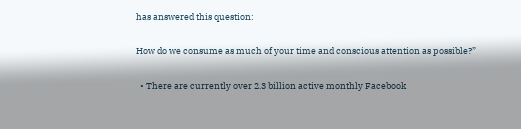has answered this question:

How do we consume as much of your time and conscious attention as possible?”

  • There are currently over 2.3 billion active monthly Facebook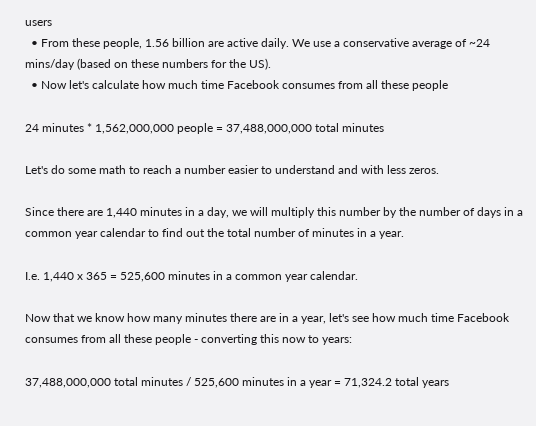users
  • From these people, 1.56 billion are active daily. We use a conservative average of ~24 mins/day (based on these numbers for the US).
  • Now let's calculate how much time Facebook consumes from all these people

24 minutes * 1,562,000,000 people = 37,488,000,000 total minutes

Let's do some math to reach a number easier to understand and with less zeros.

Since there are 1,440 minutes in a day, we will multiply this number by the number of days in a common year calendar to find out the total number of minutes in a year.

I.e. 1,440 x 365 = 525,600 minutes in a common year calendar.

Now that we know how many minutes there are in a year, let's see how much time Facebook consumes from all these people - converting this now to years:

37,488,000,000 total minutes / 525,600 minutes in a year = 71,324.2 total years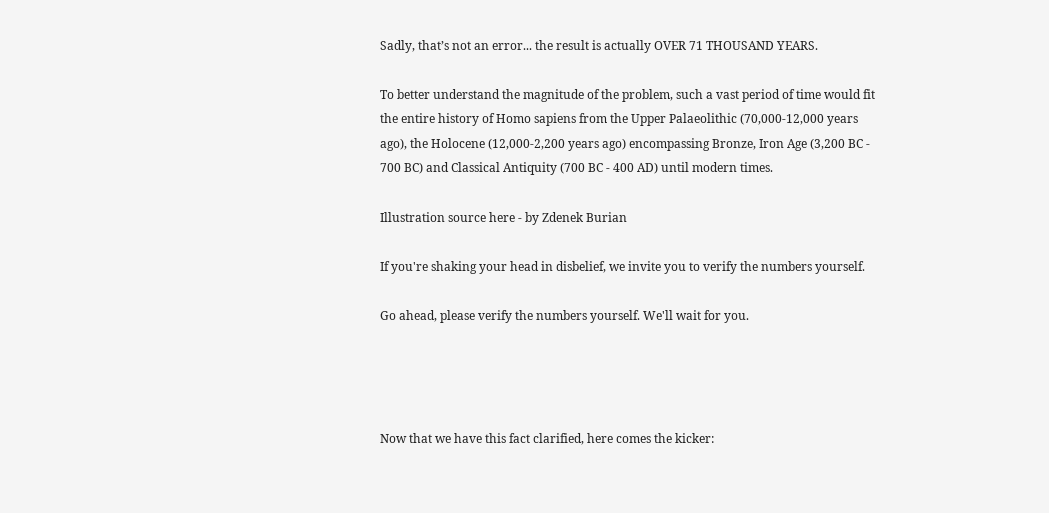Sadly, that’s not an error... the result is actually OVER 71 THOUSAND YEARS.

To better understand the magnitude of the problem, such a vast period of time would fit the entire history of Homo sapiens from the Upper Palaeolithic (70,000-12,000 years ago), the Holocene (12,000-2,200 years ago) encompassing Bronze, Iron Age (3,200 BC - 700 BC) and Classical Antiquity (700 BC - 400 AD) until modern times.

Illustration source here - by Zdenek Burian

If you're shaking your head in disbelief, we invite you to verify the numbers yourself.

Go ahead, please verify the numbers yourself. We'll wait for you.




Now that we have this fact clarified, here comes the kicker: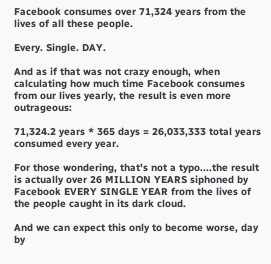Facebook consumes over 71,324 years from the lives of all these people.

Every. Single. DAY.

And as if that was not crazy enough, when calculating how much time Facebook consumes from our lives yearly, the result is even more outrageous:

71,324.2 years * 365 days = 26,033,333 total years consumed every year.

For those wondering, that's not a typo....the result is actually over 26 MILLION YEARS siphoned by Facebook EVERY SINGLE YEAR from the lives of the people caught in its dark cloud.

And we can expect this only to become worse, day by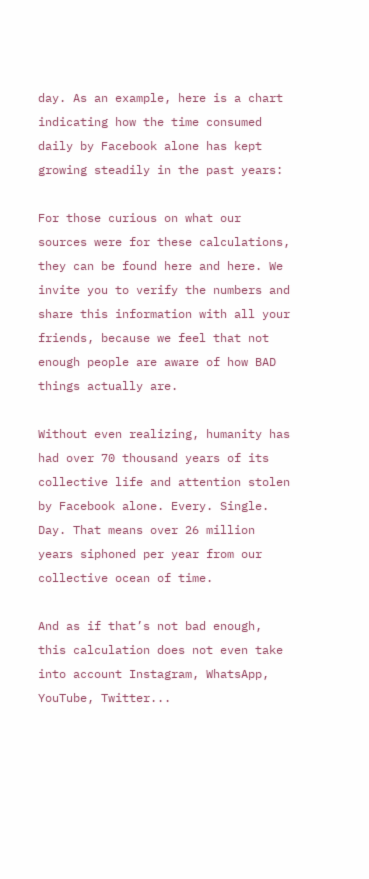day. As an example, here is a chart indicating how the time consumed daily by Facebook alone has kept growing steadily in the past years:

For those curious on what our sources were for these calculations, they can be found here and here. We invite you to verify the numbers and share this information with all your friends, because we feel that not enough people are aware of how BAD things actually are.

Without even realizing, humanity has had over 70 thousand years of its collective life and attention stolen by Facebook alone. Every. Single. Day. That means over 26 million years siphoned per year from our collective ocean of time.

And as if that’s not bad enough, this calculation does not even take into account Instagram, WhatsApp, YouTube, Twitter...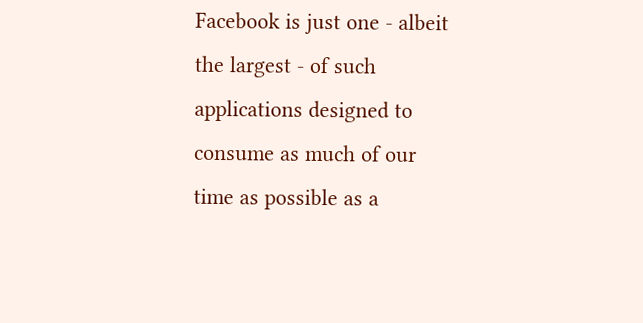Facebook is just one - albeit the largest - of such applications designed to consume as much of our time as possible as a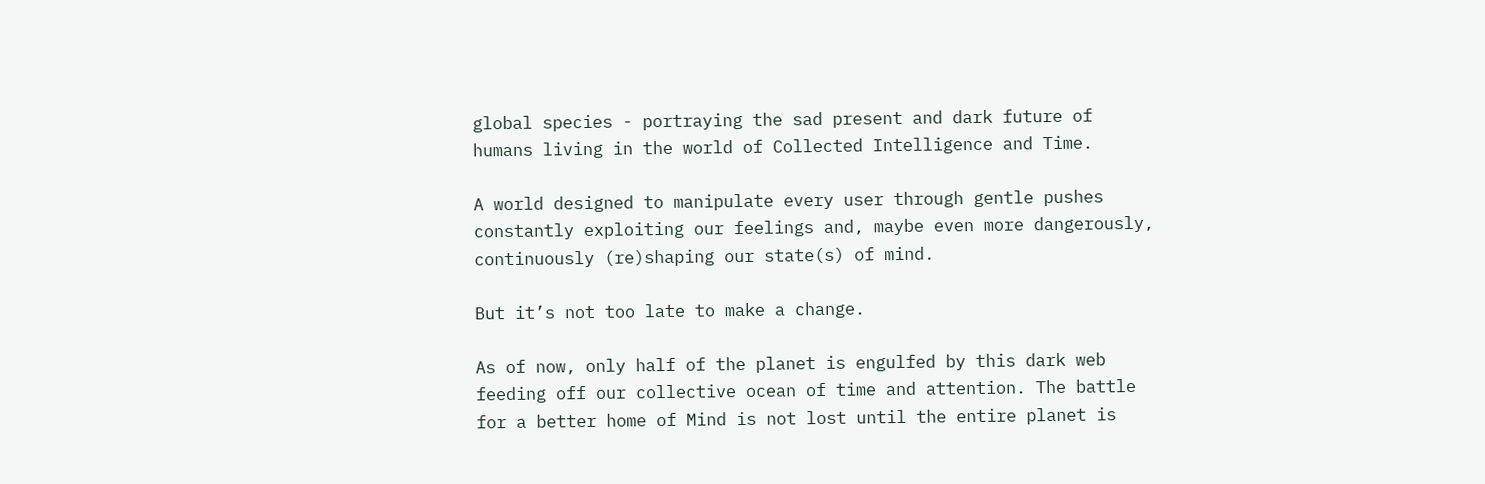global species - portraying the sad present and dark future of humans living in the world of Collected Intelligence and Time.

A world designed to manipulate every user through gentle pushes constantly exploiting our feelings and, maybe even more dangerously, continuously (re)shaping our state(s) of mind.

But it’s not too late to make a change.

As of now, only half of the planet is engulfed by this dark web feeding off our collective ocean of time and attention. The battle for a better home of Mind is not lost until the entire planet is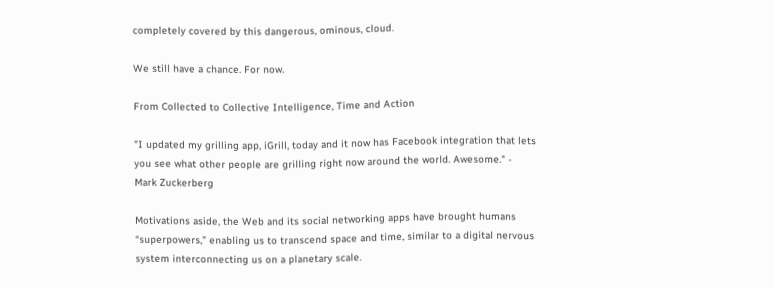completely covered by this dangerous, ominous, cloud.

We still have a chance. For now.

From Collected to Collective Intelligence, Time and Action

"I updated my grilling app, iGrill, today and it now has Facebook integration that lets you see what other people are grilling right now around the world. Awesome." - Mark Zuckerberg

Motivations aside, the Web and its social networking apps have brought humans “superpowers,” enabling us to transcend space and time, similar to a digital nervous system interconnecting us on a planetary scale.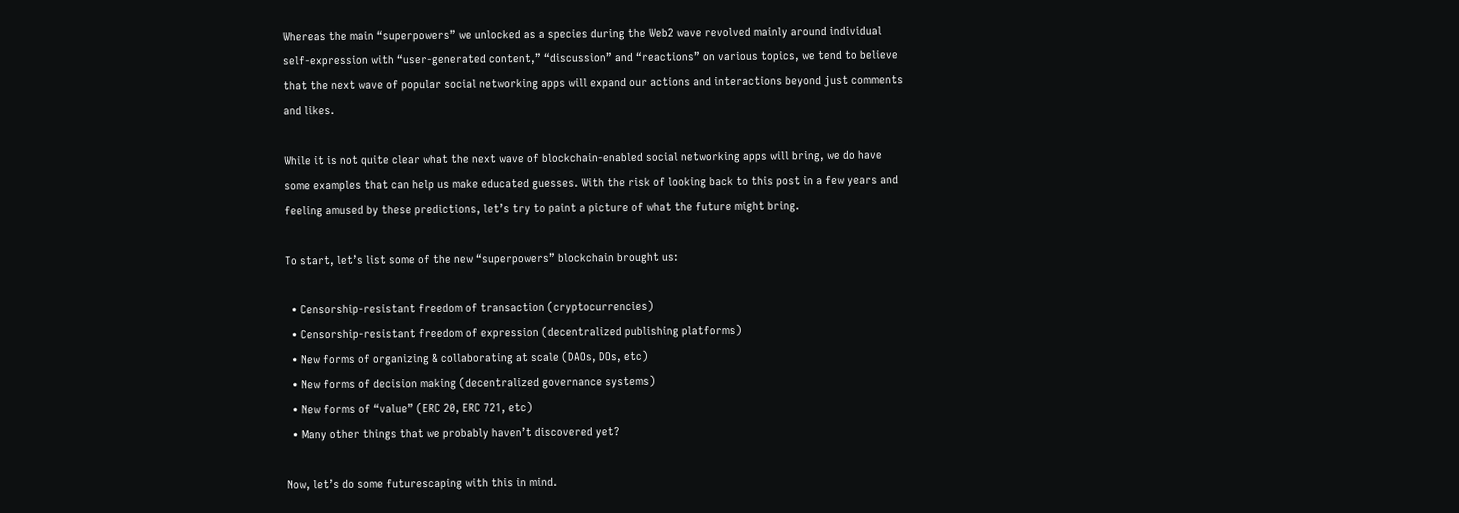Whereas the main “superpowers” we unlocked as a species during the Web2 wave revolved mainly around individual self-expression with “user-generated content,” “discussion” and “reactions” on various topics, we tend to believe that the next wave of popular social networking apps will expand our actions and interactions beyond just comments and likes.

While it is not quite clear what the next wave of blockchain-enabled social networking apps will bring, we do have some examples that can help us make educated guesses. With the risk of looking back to this post in a few years and feeling amused by these predictions, let’s try to paint a picture of what the future might bring.

To start, let’s list some of the new “superpowers” blockchain brought us:

  • Censorship-resistant freedom of transaction (cryptocurrencies)
  • Censorship-resistant freedom of expression (decentralized publishing platforms)
  • New forms of organizing & collaborating at scale (DAOs, DOs, etc)
  • New forms of decision making (decentralized governance systems)
  • New forms of “value” (ERC 20, ERC 721, etc)
  • Many other things that we probably haven’t discovered yet?

Now, let’s do some futurescaping with this in mind.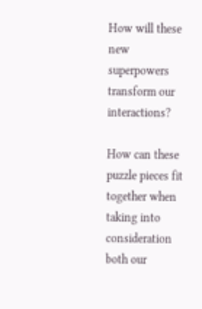How will these new superpowers transform our interactions?

How can these puzzle pieces fit together when taking into consideration both our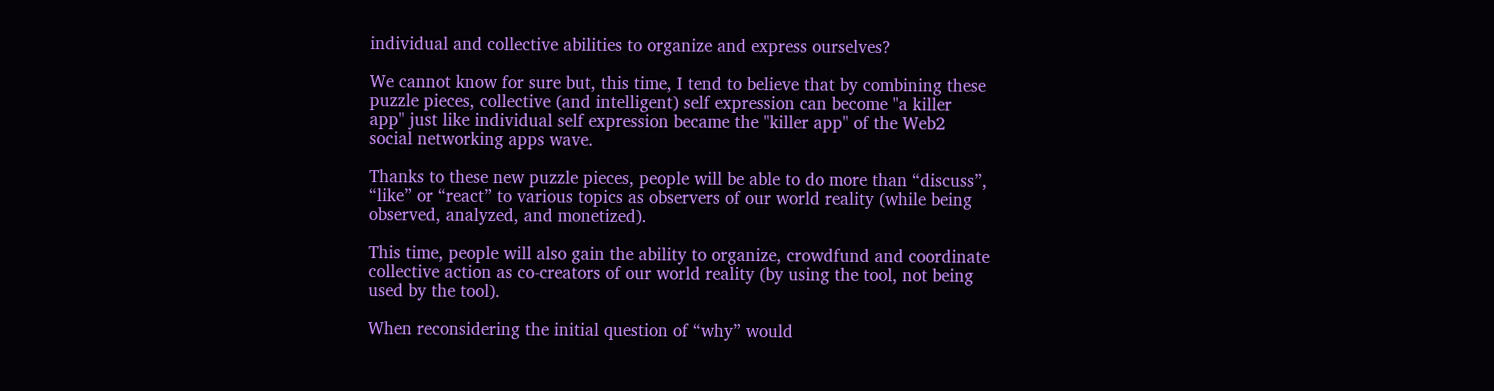individual and collective abilities to organize and express ourselves?

We cannot know for sure but, this time, I tend to believe that by combining these puzzle pieces, collective (and intelligent) self expression can become "a killer app" just like individual self expression became the "killer app" of the Web2 social networking apps wave.

Thanks to these new puzzle pieces, people will be able to do more than “discuss”, “like” or “react” to various topics as observers of our world reality (while being observed, analyzed, and monetized).

This time, people will also gain the ability to organize, crowdfund and coordinate collective action as co-creators of our world reality (by using the tool, not being used by the tool).

When reconsidering the initial question of “why” would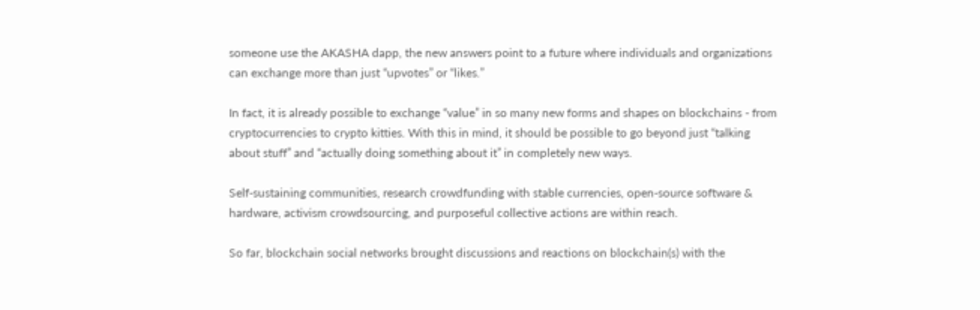someone use the AKASHA dapp, the new answers point to a future where individuals and organizations can exchange more than just “upvotes” or “likes.”

In fact, it is already possible to exchange “value” in so many new forms and shapes on blockchains - from cryptocurrencies to crypto kitties. With this in mind, it should be possible to go beyond just “talking about stuff” and “actually doing something about it” in completely new ways.

Self-sustaining communities, research crowdfunding with stable currencies, open-source software & hardware, activism crowdsourcing, and purposeful collective actions are within reach.

So far, blockchain social networks brought discussions and reactions on blockchain(s) with the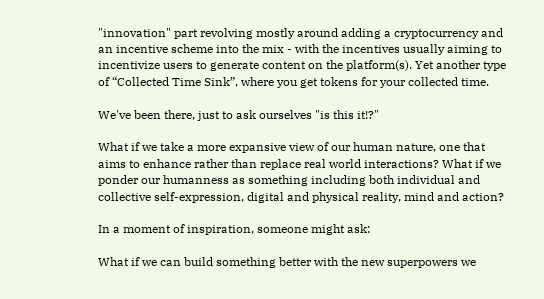"innovation" part revolving mostly around adding a cryptocurrency and an incentive scheme into the mix - with the incentives usually aiming to incentivize users to generate content on the platform(s). Yet another type of “Collected Time Sink”, where you get tokens for your collected time.

We've been there, just to ask ourselves "is this it!?"

What if we take a more expansive view of our human nature, one that aims to enhance rather than replace real world interactions? What if we ponder our humanness as something including both individual and collective self-expression, digital and physical reality, mind and action?

In a moment of inspiration, someone might ask:

What if we can build something better with the new superpowers we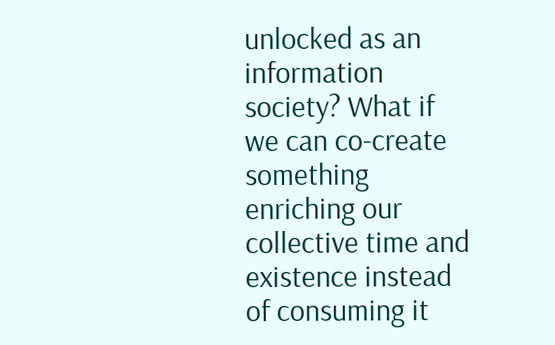unlocked as an information society? What if we can co-create something enriching our collective time and existence instead of consuming it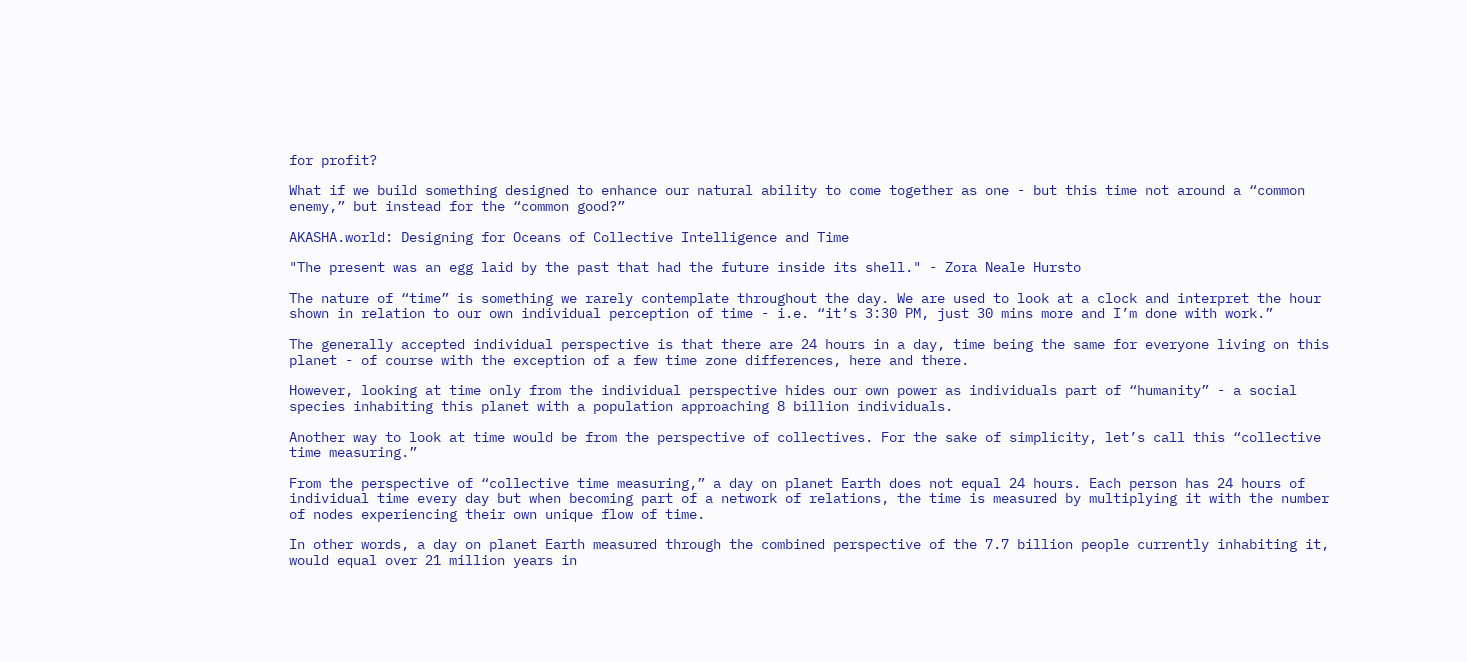for profit?

What if we build something designed to enhance our natural ability to come together as one - but this time not around a “common enemy,” but instead for the “common good?”

AKASHA.world: Designing for Oceans of Collective Intelligence and Time

"The present was an egg laid by the past that had the future inside its shell." - Zora Neale Hursto

The nature of “time” is something we rarely contemplate throughout the day. We are used to look at a clock and interpret the hour shown in relation to our own individual perception of time - i.e. “it’s 3:30 PM, just 30 mins more and I’m done with work.”

The generally accepted individual perspective is that there are 24 hours in a day, time being the same for everyone living on this planet - of course with the exception of a few time zone differences, here and there.

However, looking at time only from the individual perspective hides our own power as individuals part of “humanity” - a social species inhabiting this planet with a population approaching 8 billion individuals.

Another way to look at time would be from the perspective of collectives. For the sake of simplicity, let’s call this “collective time measuring.”

From the perspective of “collective time measuring,” a day on planet Earth does not equal 24 hours. Each person has 24 hours of individual time every day but when becoming part of a network of relations, the time is measured by multiplying it with the number of nodes experiencing their own unique flow of time.

In other words, a day on planet Earth measured through the combined perspective of the 7.7 billion people currently inhabiting it, would equal over 21 million years in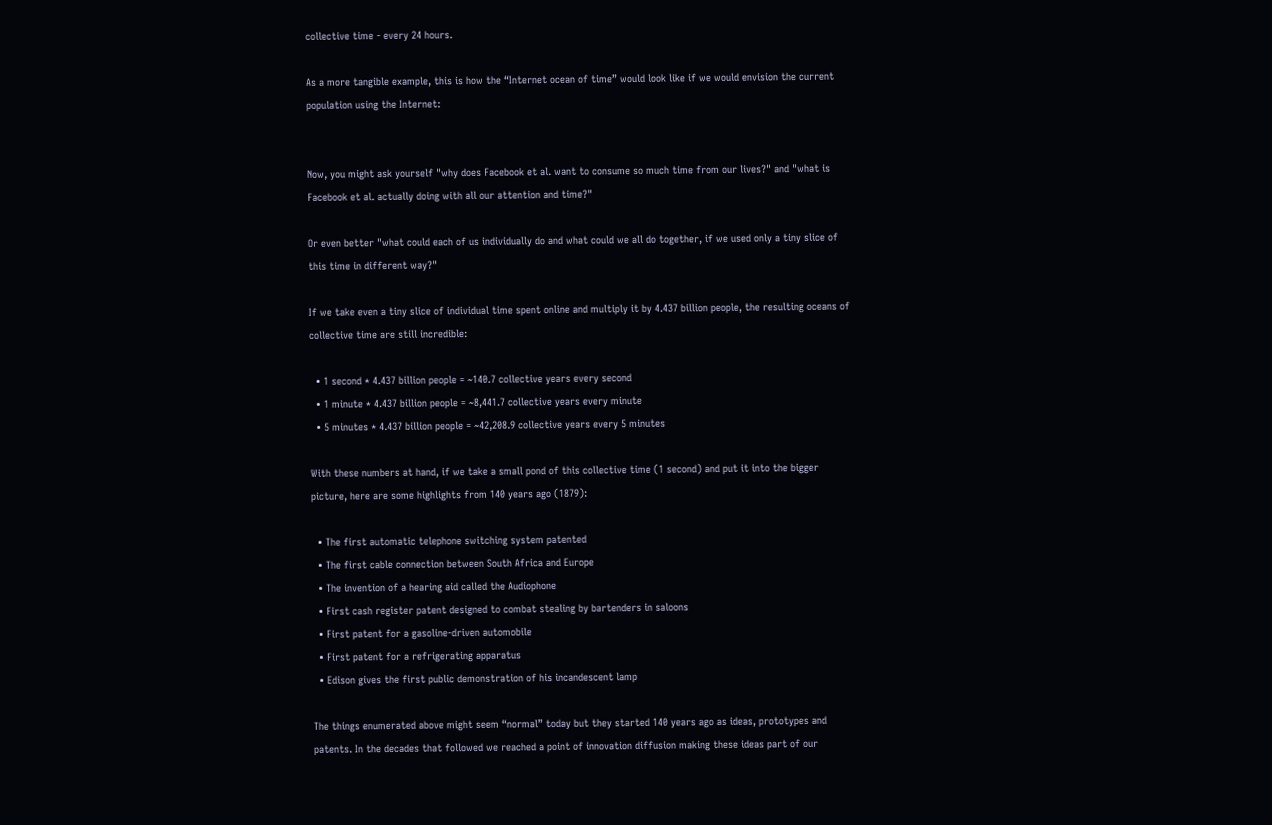collective time - every 24 hours.

As a more tangible example, this is how the “Internet ocean of time” would look like if we would envision the current population using the Internet:


Now, you might ask yourself "why does Facebook et al. want to consume so much time from our lives?" and "what is Facebook et al. actually doing with all our attention and time?"

Or even better "what could each of us individually do and what could we all do together, if we used only a tiny slice of this time in different way?"

If we take even a tiny slice of individual time spent online and multiply it by 4.437 billion people, the resulting oceans of collective time are still incredible:

  • 1 second * 4.437 billion people = ~140.7 collective years every second
  • 1 minute * 4.437 billion people = ~8,441.7 collective years every minute
  • 5 minutes * 4.437 billion people = ~42,208.9 collective years every 5 minutes

With these numbers at hand, if we take a small pond of this collective time (1 second) and put it into the bigger picture, here are some highlights from 140 years ago (1879):

  • The first automatic telephone switching system patented
  • The first cable connection between South Africa and Europe
  • The invention of a hearing aid called the Audiophone
  • First cash register patent designed to combat stealing by bartenders in saloons
  • First patent for a gasoline-driven automobile
  • First patent for a refrigerating apparatus
  • Edison gives the first public demonstration of his incandescent lamp

The things enumerated above might seem “normal” today but they started 140 years ago as ideas, prototypes and patents. In the decades that followed we reached a point of innovation diffusion making these ideas part of our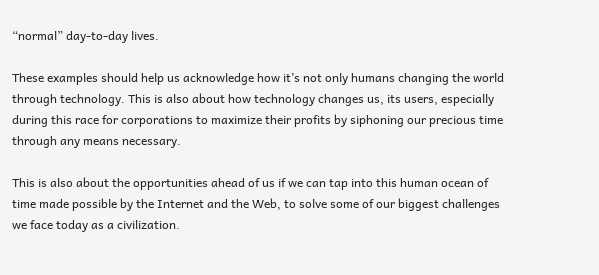“normal” day-to-day lives.

These examples should help us acknowledge how it’s not only humans changing the world through technology. This is also about how technology changes us, its users, especially during this race for corporations to maximize their profits by siphoning our precious time through any means necessary.

This is also about the opportunities ahead of us if we can tap into this human ocean of time made possible by the Internet and the Web, to solve some of our biggest challenges we face today as a civilization.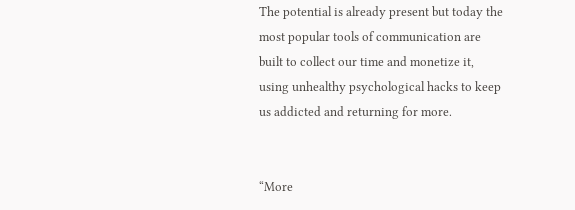The potential is already present but today the most popular tools of communication are built to collect our time and monetize it, using unhealthy psychological hacks to keep us addicted and returning for more.


“More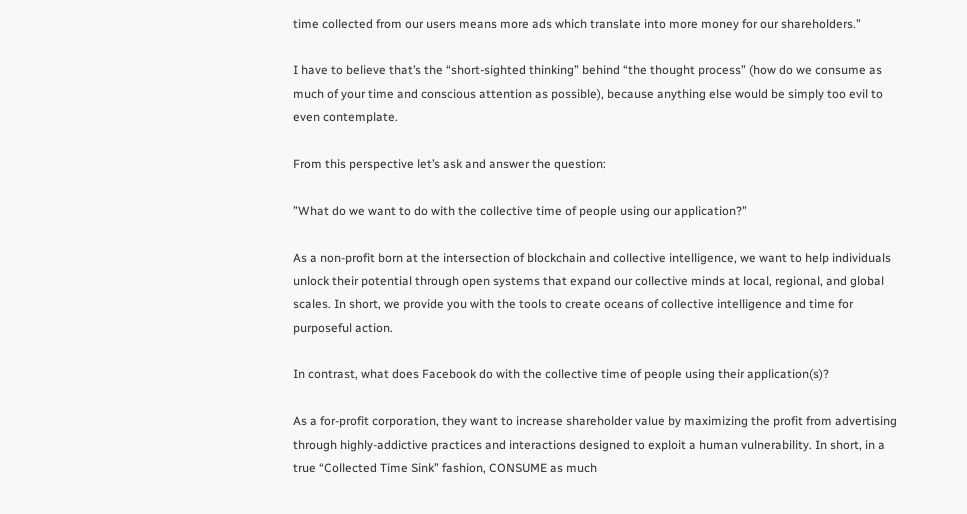time collected from our users means more ads which translate into more money for our shareholders.”

I have to believe that’s the “short-sighted thinking” behind “the thought process” (how do we consume as much of your time and conscious attention as possible), because anything else would be simply too evil to even contemplate.

From this perspective let’s ask and answer the question:

”What do we want to do with the collective time of people using our application?”

As a non-profit born at the intersection of blockchain and collective intelligence, we want to help individuals unlock their potential through open systems that expand our collective minds at local, regional, and global scales. In short, we provide you with the tools to create oceans of collective intelligence and time for purposeful action.

In contrast, what does Facebook do with the collective time of people using their application(s)?

As a for-profit corporation, they want to increase shareholder value by maximizing the profit from advertising through highly-addictive practices and interactions designed to exploit a human vulnerability. In short, in a true “Collected Time Sink” fashion, CONSUME as much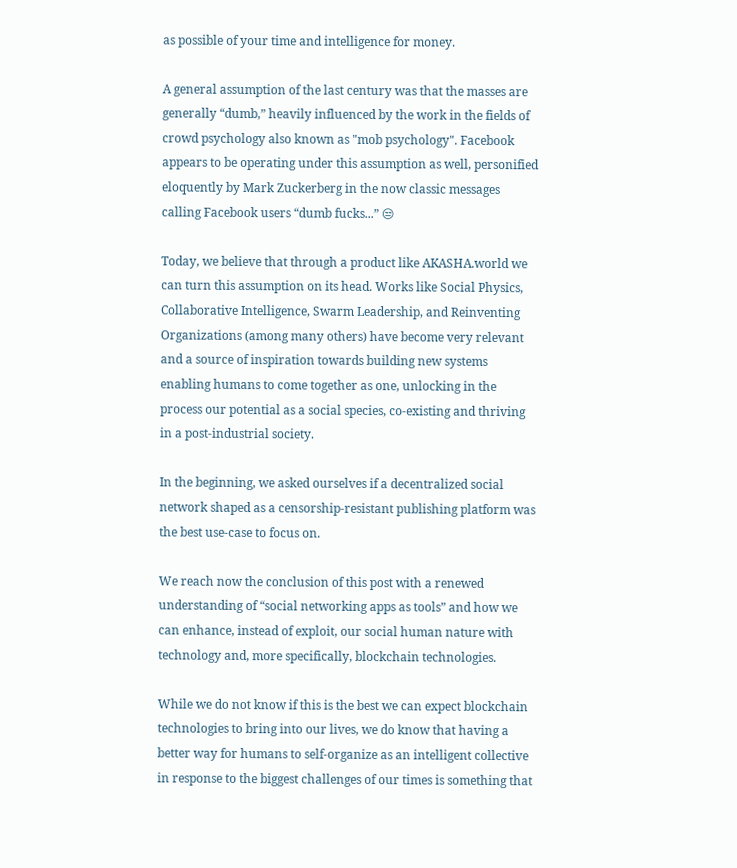as possible of your time and intelligence for money.

A general assumption of the last century was that the masses are generally “dumb,” heavily influenced by the work in the fields of crowd psychology also known as "mob psychology". Facebook appears to be operating under this assumption as well, personified eloquently by Mark Zuckerberg in the now classic messages calling Facebook users “dumb fucks...” 😒

Today, we believe that through a product like AKASHA.world we can turn this assumption on its head. Works like Social Physics, Collaborative Intelligence, Swarm Leadership, and Reinventing Organizations (among many others) have become very relevant and a source of inspiration towards building new systems enabling humans to come together as one, unlocking in the process our potential as a social species, co-existing and thriving in a post-industrial society.

In the beginning, we asked ourselves if a decentralized social network shaped as a censorship-resistant publishing platform was the best use-case to focus on.

We reach now the conclusion of this post with a renewed understanding of “social networking apps as tools” and how we can enhance, instead of exploit, our social human nature with technology and, more specifically, blockchain technologies.

While we do not know if this is the best we can expect blockchain technologies to bring into our lives, we do know that having a better way for humans to self-organize as an intelligent collective in response to the biggest challenges of our times is something that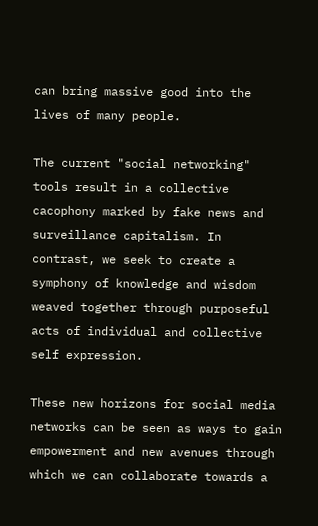can bring massive good into the lives of many people.

The current "social networking" tools result in a collective cacophony marked by fake news and surveillance capitalism. In contrast, we seek to create a symphony of knowledge and wisdom weaved together through purposeful acts of individual and collective self expression.

These new horizons for social media networks can be seen as ways to gain empowerment and new avenues through which we can collaborate towards a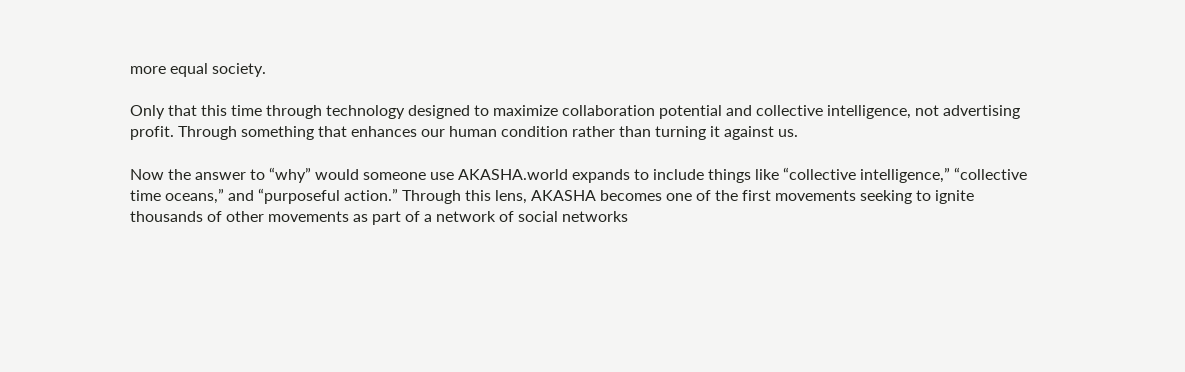more equal society.

Only that this time through technology designed to maximize collaboration potential and collective intelligence, not advertising profit. Through something that enhances our human condition rather than turning it against us.

Now the answer to “why” would someone use AKASHA.world expands to include things like “collective intelligence,” “collective time oceans,” and “purposeful action.” Through this lens, AKASHA becomes one of the first movements seeking to ignite thousands of other movements as part of a network of social networks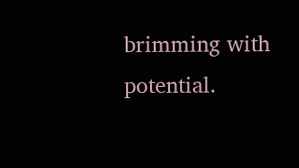brimming with potential.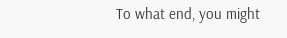To what end, you might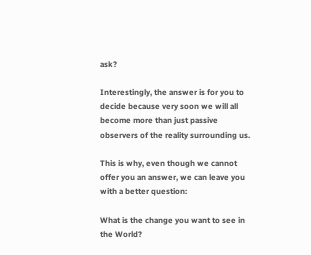ask?

Interestingly, the answer is for you to decide because very soon we will all become more than just passive observers of the reality surrounding us.

This is why, even though we cannot offer you an answer, we can leave you with a better question:

What is the change you want to see in the World?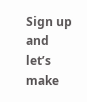Sign up and let’s make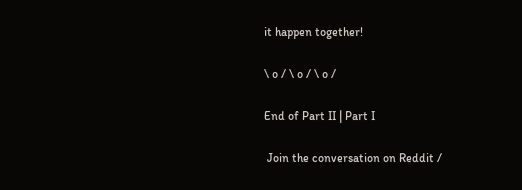it happen together!

\ o / \ o / \ o /

End of Part II | Part I

 Join the conversation on Reddit /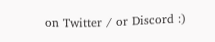on Twitter / or Discord :)